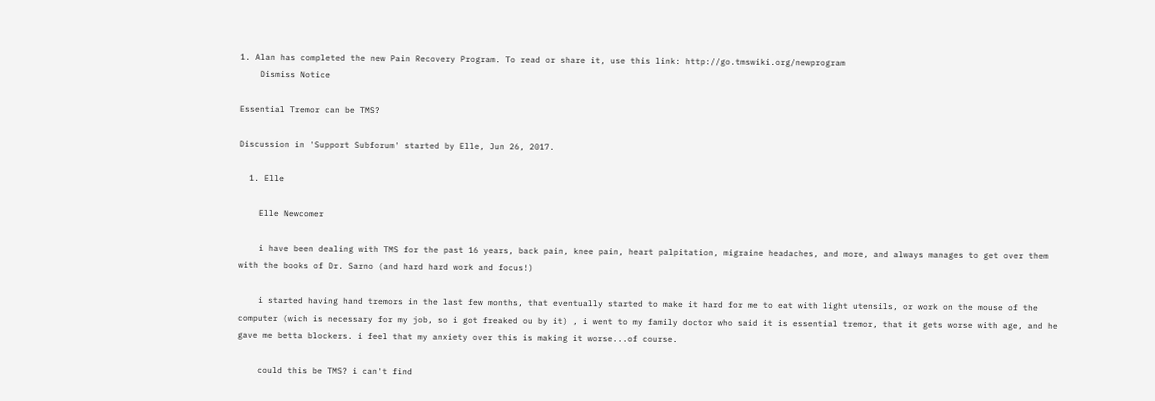1. Alan has completed the new Pain Recovery Program. To read or share it, use this link: http://go.tmswiki.org/newprogram
    Dismiss Notice

Essential Tremor can be TMS?

Discussion in 'Support Subforum' started by Elle, Jun 26, 2017.

  1. Elle

    Elle Newcomer

    i have been dealing with TMS for the past 16 years, back pain, knee pain, heart palpitation, migraine headaches, and more, and always manages to get over them with the books of Dr. Sarno (and hard hard work and focus!)

    i started having hand tremors in the last few months, that eventually started to make it hard for me to eat with light utensils, or work on the mouse of the computer (wich is necessary for my job, so i got freaked ou by it) , i went to my family doctor who said it is essential tremor, that it gets worse with age, and he gave me betta blockers. i feel that my anxiety over this is making it worse...of course.

    could this be TMS? i can't find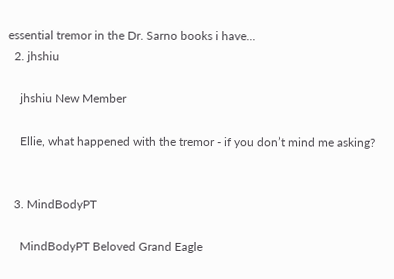essential tremor in the Dr. Sarno books i have...
  2. jhshiu

    jhshiu New Member

    Ellie, what happened with the tremor - if you don’t mind me asking?


  3. MindBodyPT

    MindBodyPT Beloved Grand Eagle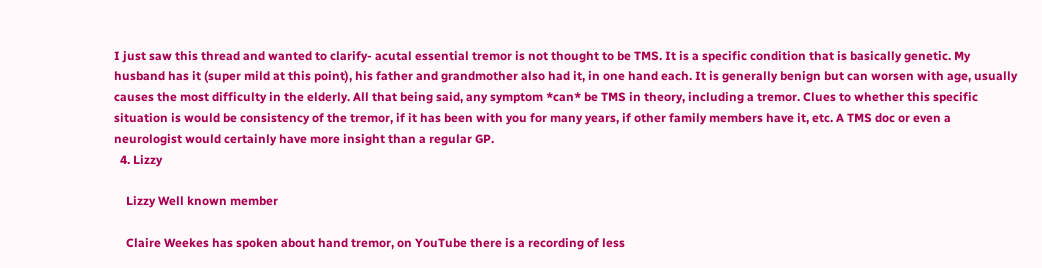I just saw this thread and wanted to clarify- acutal essential tremor is not thought to be TMS. It is a specific condition that is basically genetic. My husband has it (super mild at this point), his father and grandmother also had it, in one hand each. It is generally benign but can worsen with age, usually causes the most difficulty in the elderly. All that being said, any symptom *can* be TMS in theory, including a tremor. Clues to whether this specific situation is would be consistency of the tremor, if it has been with you for many years, if other family members have it, etc. A TMS doc or even a neurologist would certainly have more insight than a regular GP.
  4. Lizzy

    Lizzy Well known member

    Claire Weekes has spoken about hand tremor, on YouTube there is a recording of less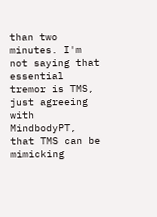than two minutes. I'm not saying that essential tremor is TMS, just agreeing with MindbodyPT, that TMS can be mimicking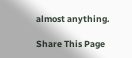almost anything.

Share This Page